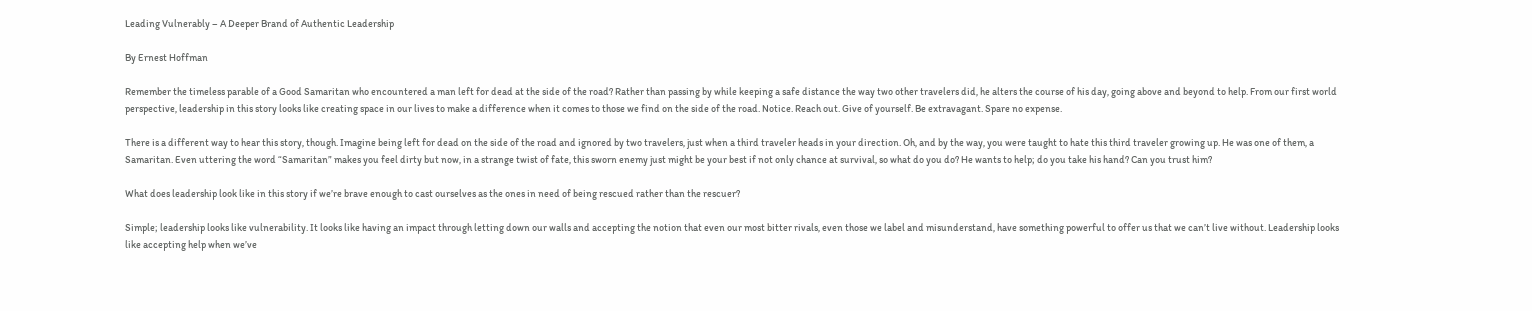Leading Vulnerably – A Deeper Brand of Authentic Leadership

By Ernest Hoffman

Remember the timeless parable of a Good Samaritan who encountered a man left for dead at the side of the road? Rather than passing by while keeping a safe distance the way two other travelers did, he alters the course of his day, going above and beyond to help. From our first world perspective, leadership in this story looks like creating space in our lives to make a difference when it comes to those we find on the side of the road. Notice. Reach out. Give of yourself. Be extravagant. Spare no expense.

There is a different way to hear this story, though. Imagine being left for dead on the side of the road and ignored by two travelers, just when a third traveler heads in your direction. Oh, and by the way, you were taught to hate this third traveler growing up. He was one of them, a Samaritan. Even uttering the word “Samaritan” makes you feel dirty but now, in a strange twist of fate, this sworn enemy just might be your best if not only chance at survival, so what do you do? He wants to help; do you take his hand? Can you trust him?

What does leadership look like in this story if we’re brave enough to cast ourselves as the ones in need of being rescued rather than the rescuer?

Simple; leadership looks like vulnerability. It looks like having an impact through letting down our walls and accepting the notion that even our most bitter rivals, even those we label and misunderstand, have something powerful to offer us that we can’t live without. Leadership looks like accepting help when we’ve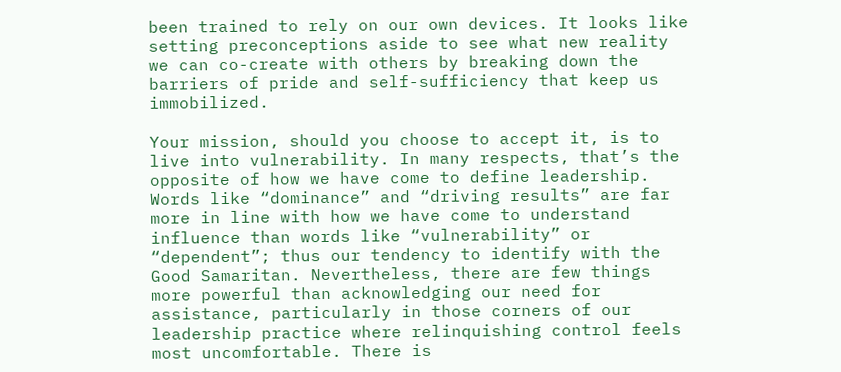been trained to rely on our own devices. It looks like setting preconceptions aside to see what new reality we can co-create with others by breaking down the barriers of pride and self-sufficiency that keep us immobilized.

Your mission, should you choose to accept it, is to live into vulnerability. In many respects, that’s the opposite of how we have come to define leadership. Words like “dominance” and “driving results” are far more in line with how we have come to understand influence than words like “vulnerability” or “dependent”; thus our tendency to identify with the Good Samaritan. Nevertheless, there are few things more powerful than acknowledging our need for assistance, particularly in those corners of our leadership practice where relinquishing control feels most uncomfortable. There is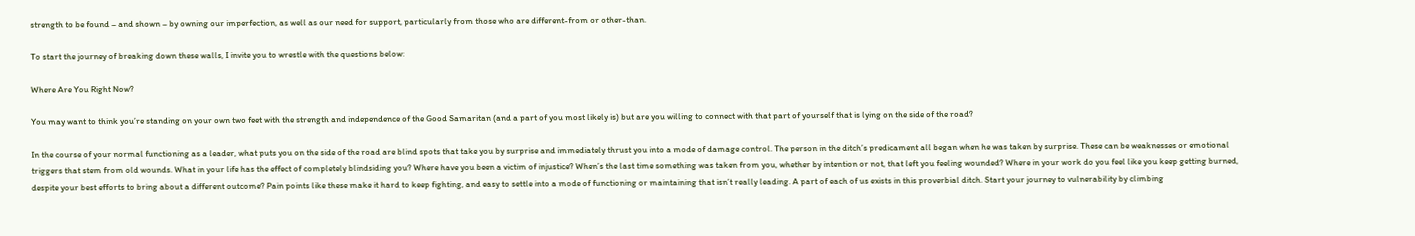strength to be found – and shown – by owning our imperfection, as well as our need for support, particularly from those who are different-from or other-than.

To start the journey of breaking down these walls, I invite you to wrestle with the questions below:

Where Are You Right Now?

You may want to think you’re standing on your own two feet with the strength and independence of the Good Samaritan (and a part of you most likely is) but are you willing to connect with that part of yourself that is lying on the side of the road?

In the course of your normal functioning as a leader, what puts you on the side of the road are blind spots that take you by surprise and immediately thrust you into a mode of damage control. The person in the ditch’s predicament all began when he was taken by surprise. These can be weaknesses or emotional triggers that stem from old wounds. What in your life has the effect of completely blindsiding you? Where have you been a victim of injustice? When’s the last time something was taken from you, whether by intention or not, that left you feeling wounded? Where in your work do you feel like you keep getting burned, despite your best efforts to bring about a different outcome? Pain points like these make it hard to keep fighting, and easy to settle into a mode of functioning or maintaining that isn’t really leading. A part of each of us exists in this proverbial ditch. Start your journey to vulnerability by climbing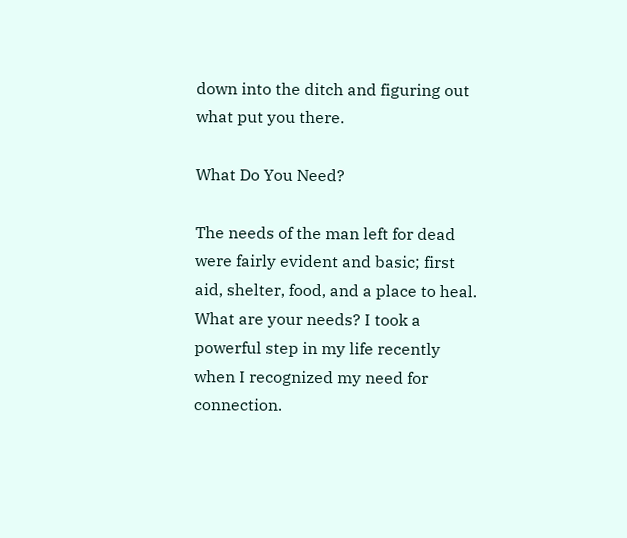down into the ditch and figuring out what put you there.

What Do You Need?

The needs of the man left for dead were fairly evident and basic; first aid, shelter, food, and a place to heal. What are your needs? I took a powerful step in my life recently when I recognized my need for connection.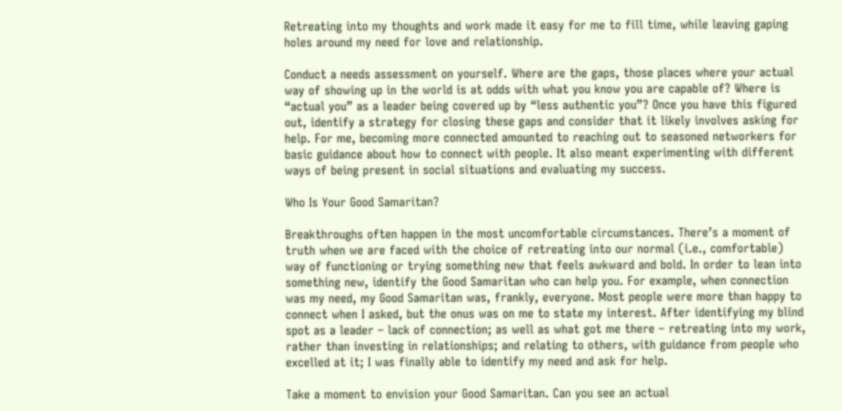Retreating into my thoughts and work made it easy for me to fill time, while leaving gaping holes around my need for love and relationship.

Conduct a needs assessment on yourself. Where are the gaps, those places where your actual way of showing up in the world is at odds with what you know you are capable of? Where is “actual you” as a leader being covered up by “less authentic you”? Once you have this figured out, identify a strategy for closing these gaps and consider that it likely involves asking for help. For me, becoming more connected amounted to reaching out to seasoned networkers for basic guidance about how to connect with people. It also meant experimenting with different ways of being present in social situations and evaluating my success.

Who Is Your Good Samaritan?

Breakthroughs often happen in the most uncomfortable circumstances. There’s a moment of truth when we are faced with the choice of retreating into our normal (i.e., comfortable) way of functioning or trying something new that feels awkward and bold. In order to lean into something new, identify the Good Samaritan who can help you. For example, when connection was my need, my Good Samaritan was, frankly, everyone. Most people were more than happy to connect when I asked, but the onus was on me to state my interest. After identifying my blind spot as a leader – lack of connection; as well as what got me there – retreating into my work, rather than investing in relationships; and relating to others, with guidance from people who excelled at it; I was finally able to identify my need and ask for help.

Take a moment to envision your Good Samaritan. Can you see an actual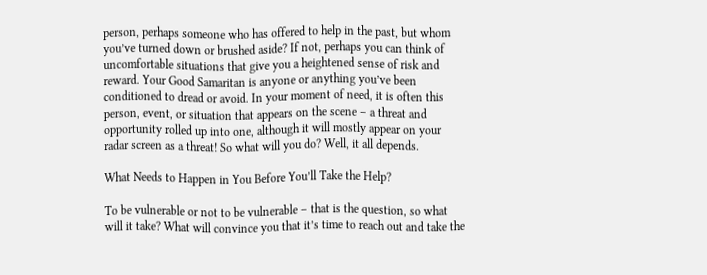person, perhaps someone who has offered to help in the past, but whom you’ve turned down or brushed aside? If not, perhaps you can think of uncomfortable situations that give you a heightened sense of risk and reward. Your Good Samaritan is anyone or anything you’ve been conditioned to dread or avoid. In your moment of need, it is often this person, event, or situation that appears on the scene – a threat and opportunity rolled up into one, although it will mostly appear on your radar screen as a threat! So what will you do? Well, it all depends.

What Needs to Happen in You Before You’ll Take the Help?

To be vulnerable or not to be vulnerable – that is the question, so what will it take? What will convince you that it’s time to reach out and take the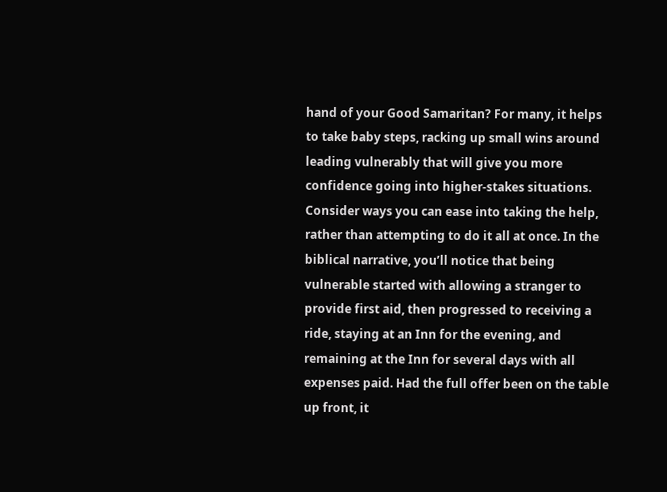hand of your Good Samaritan? For many, it helps to take baby steps, racking up small wins around leading vulnerably that will give you more confidence going into higher-stakes situations. Consider ways you can ease into taking the help, rather than attempting to do it all at once. In the biblical narrative, you’ll notice that being vulnerable started with allowing a stranger to provide first aid, then progressed to receiving a ride, staying at an Inn for the evening, and remaining at the Inn for several days with all expenses paid. Had the full offer been on the table up front, it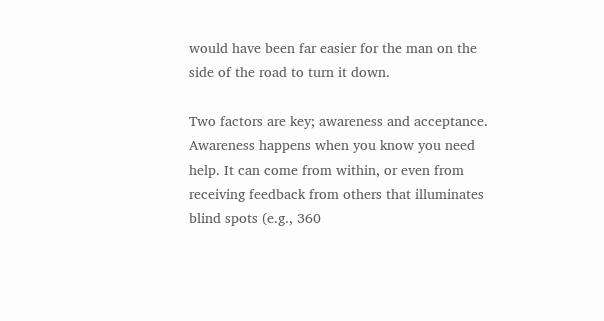would have been far easier for the man on the side of the road to turn it down.

Two factors are key; awareness and acceptance. Awareness happens when you know you need help. It can come from within, or even from receiving feedback from others that illuminates blind spots (e.g., 360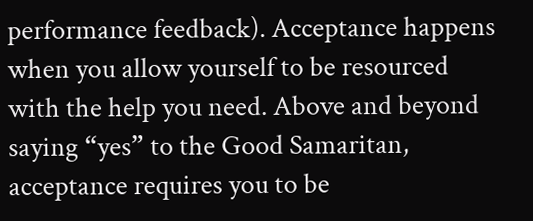performance feedback). Acceptance happens when you allow yourself to be resourced with the help you need. Above and beyond saying “yes” to the Good Samaritan, acceptance requires you to be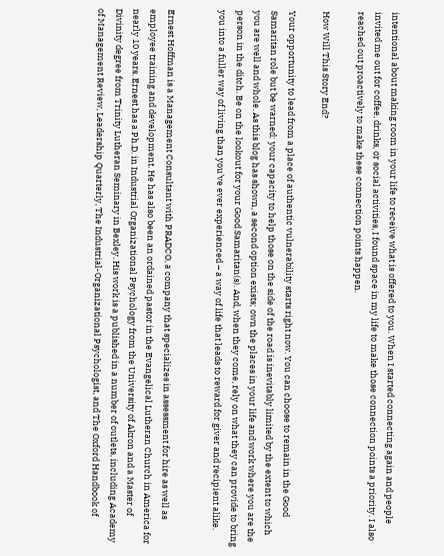intentional about making room in your life to receive what is offered to you. When I started connecting again and people invited me out for coffee, drinks, or social activities, I found space in my life to make those connection points a priority. I also reached out proactively to make these connection points happen.

How Will This Story End?

Your opportunity to lead from a place of authentic vulnerability starts right now. You can choose to remain in the Good Samaritan role but be warned: your capacity to help those on the side of the road is inevitably limited by the extent to which you are well and whole. As this blog has shown, a second option exists; own the places in your life and work where you are the person in the ditch. Be on the lookout for your Good Samaritan(s). And, when they come, rely on what they can provide to bring you into a fuller way of living than you’ve ever experienced – a way of life that leads to reward for giver and recipient alike.


Ernest Hoffman is a Management Consultant with PRADCO, a company that specializes in assessment for hire as well as employee training and development. He has also been an ordained pastor in the Evangelical Lutheran Church in America for nearly 10 years. Ernest has a Ph.D. in Industrial Organizational Psychology from the University of Akron and a Master of Divinity degree from Trinity Lutheran Seminary in Bexley. His work is a published in a number of outlets, including Academy of Management Review, Leadership Quarterly, The Industrial-Organizational Psychologist, and The Oxford Handbook of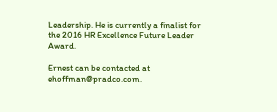Leadership. He is currently a finalist for the 2016 HR Excellence Future Leader Award.

Ernest can be contacted at ehoffman@pradco.com.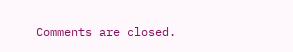Comments are closed.